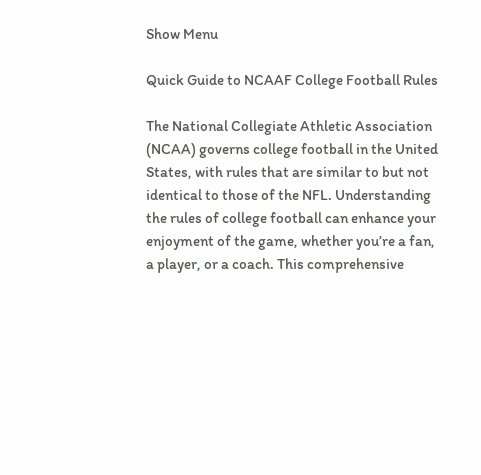Show Menu

Quick Guide to NCAAF College Football Rules

The National Collegiate Athletic Association (NCAA) governs college football in the United States, with rules that are similar to but not identical to those of the NFL. Understanding the rules of college football can enhance your enjoyment of the game, whether you’re a fan, a player, or a coach. This comprehensive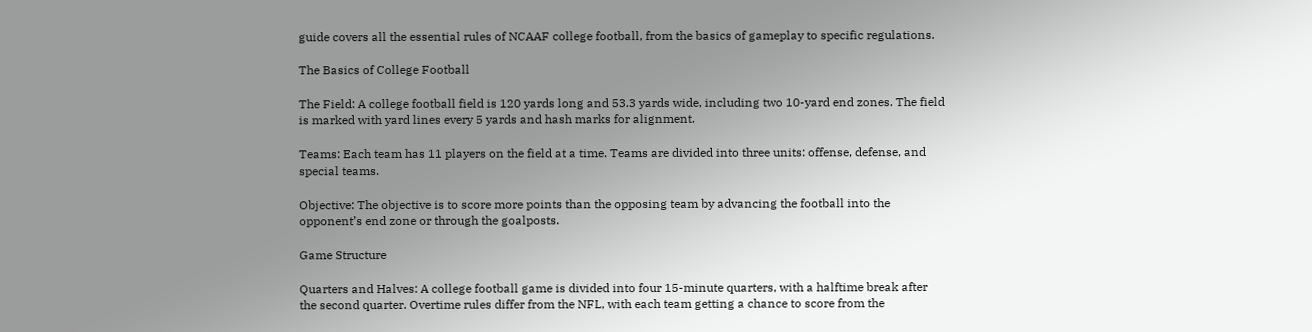guide covers all the essential rules of NCAAF college football, from the basics of gameplay to specific regulations.

The Basics of College Football

The Field: A college football field is 120 yards long and 53.3 yards wide, including two 10-yard end zones. The field is marked with yard lines every 5 yards and hash marks for alignment.

Teams: Each team has 11 players on the field at a time. Teams are divided into three units: offense, defense, and special teams.

Objective: The objective is to score more points than the opposing team by advancing the football into the opponent’s end zone or through the goalposts.

Game Structure

Quarters and Halves: A college football game is divided into four 15-minute quarters, with a halftime break after the second quarter. Overtime rules differ from the NFL, with each team getting a chance to score from the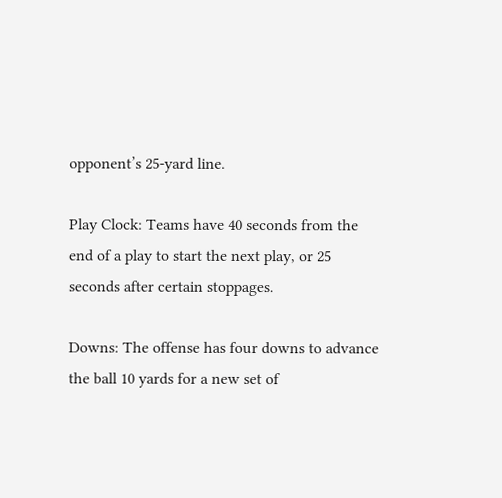opponent’s 25-yard line.

Play Clock: Teams have 40 seconds from the end of a play to start the next play, or 25 seconds after certain stoppages.

Downs: The offense has four downs to advance the ball 10 yards for a new set of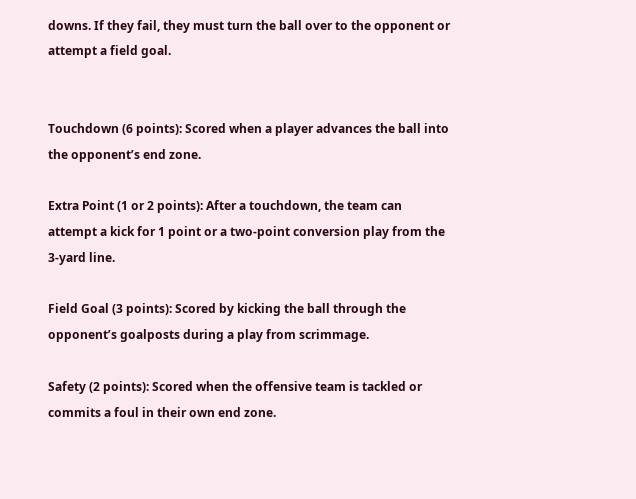downs. If they fail, they must turn the ball over to the opponent or attempt a field goal.


Touchdown (6 points): Scored when a player advances the ball into the opponent’s end zone.

Extra Point (1 or 2 points): After a touchdown, the team can attempt a kick for 1 point or a two-point conversion play from the 3-yard line.

Field Goal (3 points): Scored by kicking the ball through the opponent’s goalposts during a play from scrimmage.

Safety (2 points): Scored when the offensive team is tackled or commits a foul in their own end zone.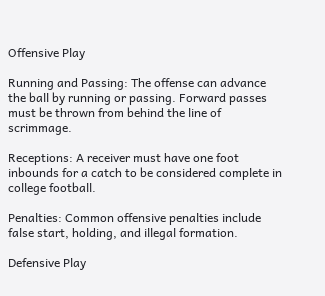Offensive Play

Running and Passing: The offense can advance the ball by running or passing. Forward passes must be thrown from behind the line of scrimmage.

Receptions: A receiver must have one foot inbounds for a catch to be considered complete in college football.

Penalties: Common offensive penalties include false start, holding, and illegal formation.

Defensive Play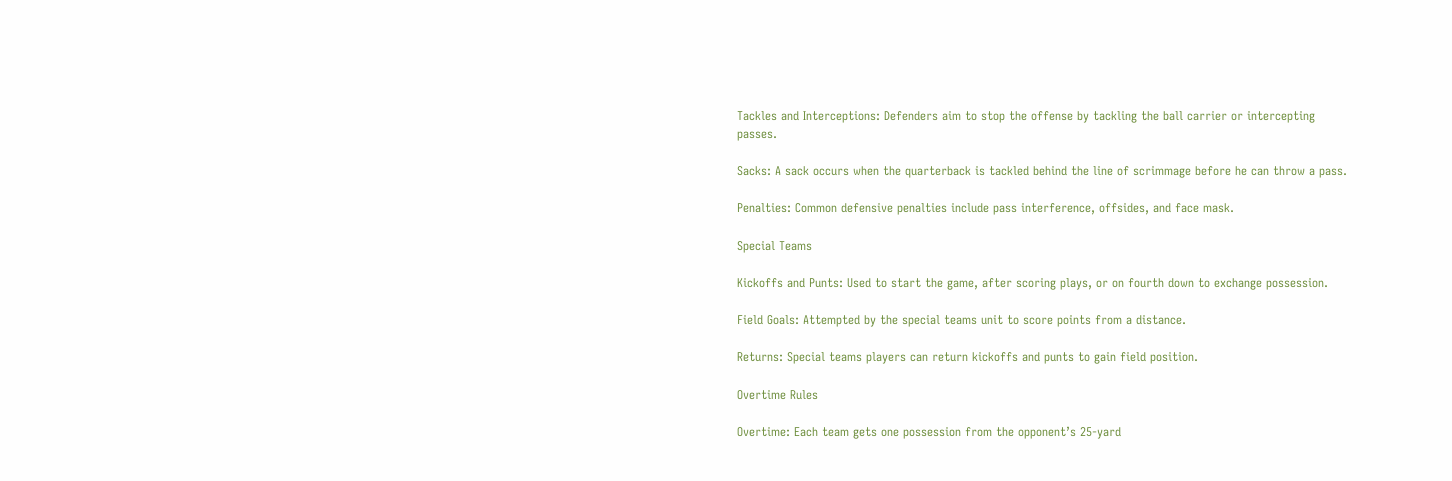Tackles and Interceptions: Defenders aim to stop the offense by tackling the ball carrier or intercepting passes.

Sacks: A sack occurs when the quarterback is tackled behind the line of scrimmage before he can throw a pass.

Penalties: Common defensive penalties include pass interference, offsides, and face mask.

Special Teams

Kickoffs and Punts: Used to start the game, after scoring plays, or on fourth down to exchange possession.

Field Goals: Attempted by the special teams unit to score points from a distance.

Returns: Special teams players can return kickoffs and punts to gain field position.

Overtime Rules

Overtime: Each team gets one possession from the opponent’s 25-yard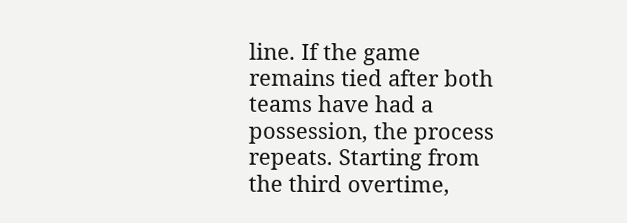line. If the game remains tied after both teams have had a possession, the process repeats. Starting from the third overtime,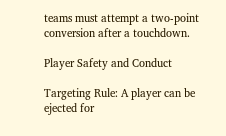teams must attempt a two-point conversion after a touchdown.

Player Safety and Conduct

Targeting Rule: A player can be ejected for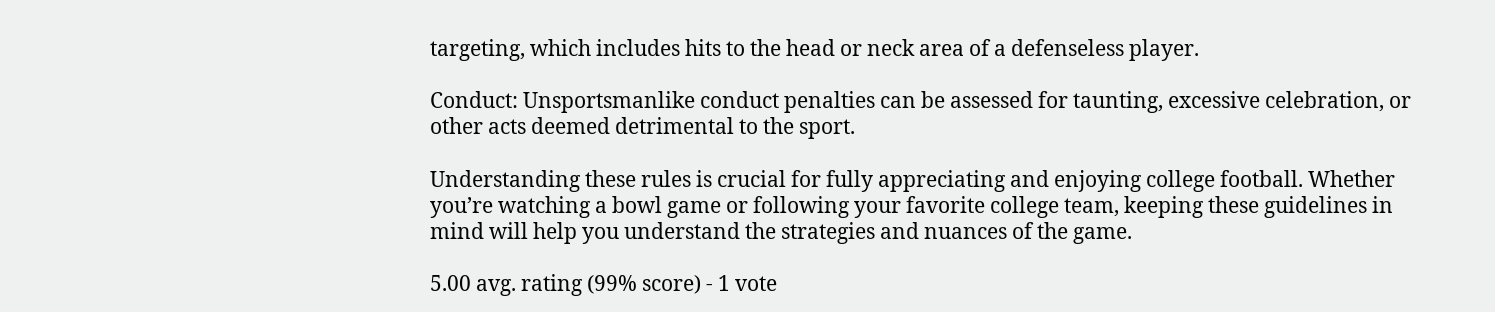targeting, which includes hits to the head or neck area of a defenseless player.

Conduct: Unsportsmanlike conduct penalties can be assessed for taunting, excessive celebration, or other acts deemed detrimental to the sport.

Understanding these rules is crucial for fully appreciating and enjoying college football. Whether you’re watching a bowl game or following your favorite college team, keeping these guidelines in mind will help you understand the strategies and nuances of the game.

5.00 avg. rating (99% score) - 1 vote